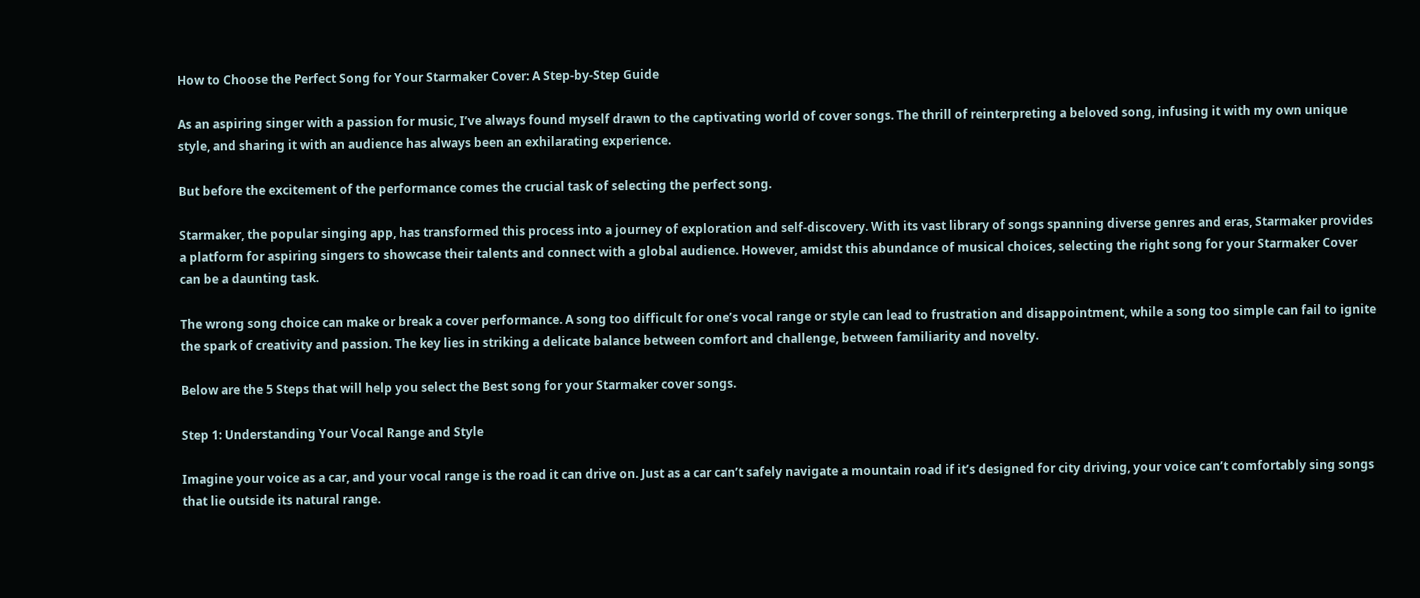How to Choose the Perfect Song for Your Starmaker Cover: A Step-by-Step Guide

As an aspiring singer with a passion for music, I’ve always found myself drawn to the captivating world of cover songs. The thrill of reinterpreting a beloved song, infusing it with my own unique style, and sharing it with an audience has always been an exhilarating experience.

But before the excitement of the performance comes the crucial task of selecting the perfect song.

Starmaker, the popular singing app, has transformed this process into a journey of exploration and self-discovery. With its vast library of songs spanning diverse genres and eras, Starmaker provides a platform for aspiring singers to showcase their talents and connect with a global audience. However, amidst this abundance of musical choices, selecting the right song for your Starmaker Cover can be a daunting task.

The wrong song choice can make or break a cover performance. A song too difficult for one’s vocal range or style can lead to frustration and disappointment, while a song too simple can fail to ignite the spark of creativity and passion. The key lies in striking a delicate balance between comfort and challenge, between familiarity and novelty.

Below are the 5 Steps that will help you select the Best song for your Starmaker cover songs.

Step 1: Understanding Your Vocal Range and Style

Imagine your voice as a car, and your vocal range is the road it can drive on. Just as a car can’t safely navigate a mountain road if it’s designed for city driving, your voice can’t comfortably sing songs that lie outside its natural range.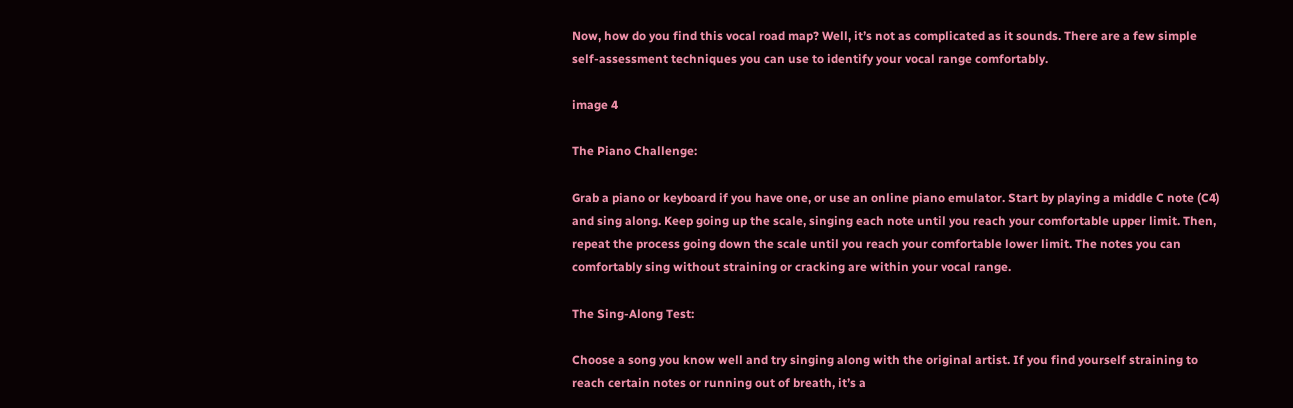Now, how do you find this vocal road map? Well, it’s not as complicated as it sounds. There are a few simple self-assessment techniques you can use to identify your vocal range comfortably.

image 4

The Piano Challenge:

Grab a piano or keyboard if you have one, or use an online piano emulator. Start by playing a middle C note (C4) and sing along. Keep going up the scale, singing each note until you reach your comfortable upper limit. Then, repeat the process going down the scale until you reach your comfortable lower limit. The notes you can comfortably sing without straining or cracking are within your vocal range.

The Sing-Along Test:

Choose a song you know well and try singing along with the original artist. If you find yourself straining to reach certain notes or running out of breath, it’s a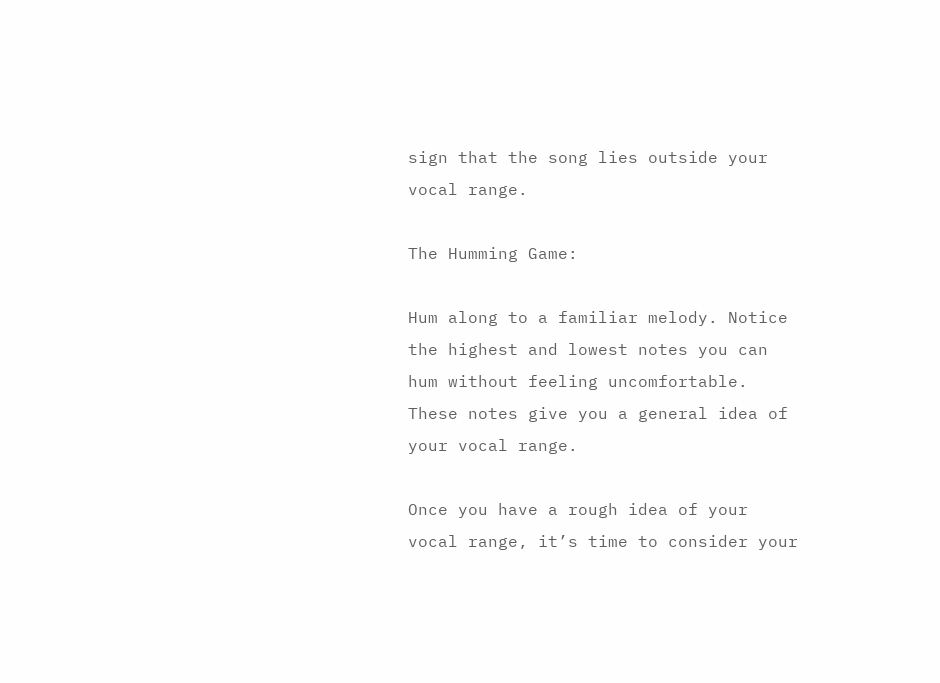sign that the song lies outside your vocal range.

The Humming Game:

Hum along to a familiar melody. Notice the highest and lowest notes you can hum without feeling uncomfortable. These notes give you a general idea of your vocal range.

Once you have a rough idea of your vocal range, it’s time to consider your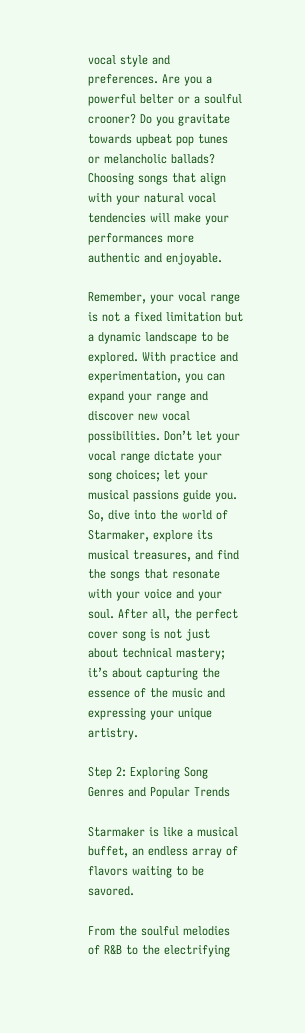vocal style and preferences. Are you a powerful belter or a soulful crooner? Do you gravitate towards upbeat pop tunes or melancholic ballads? Choosing songs that align with your natural vocal tendencies will make your performances more authentic and enjoyable.

Remember, your vocal range is not a fixed limitation but a dynamic landscape to be explored. With practice and experimentation, you can expand your range and discover new vocal possibilities. Don’t let your vocal range dictate your song choices; let your musical passions guide you. So, dive into the world of Starmaker, explore its musical treasures, and find the songs that resonate with your voice and your soul. After all, the perfect cover song is not just about technical mastery; it’s about capturing the essence of the music and expressing your unique artistry.

Step 2: Exploring Song Genres and Popular Trends

Starmaker is like a musical buffet, an endless array of flavors waiting to be savored.

From the soulful melodies of R&B to the electrifying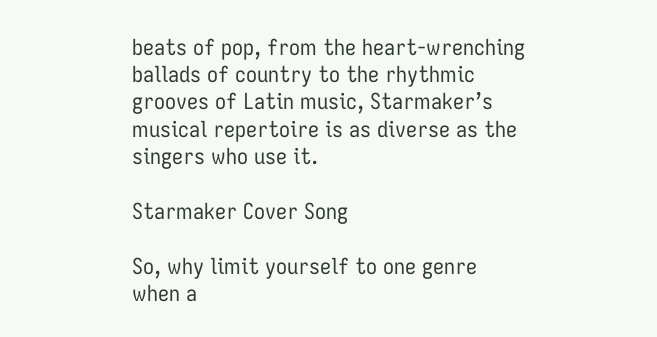beats of pop, from the heart-wrenching ballads of country to the rhythmic grooves of Latin music, Starmaker’s musical repertoire is as diverse as the singers who use it.

Starmaker Cover Song

So, why limit yourself to one genre when a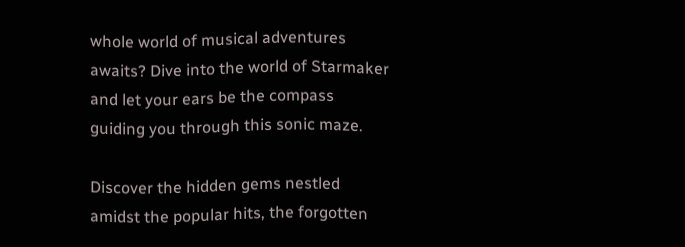whole world of musical adventures awaits? Dive into the world of Starmaker and let your ears be the compass guiding you through this sonic maze.

Discover the hidden gems nestled amidst the popular hits, the forgotten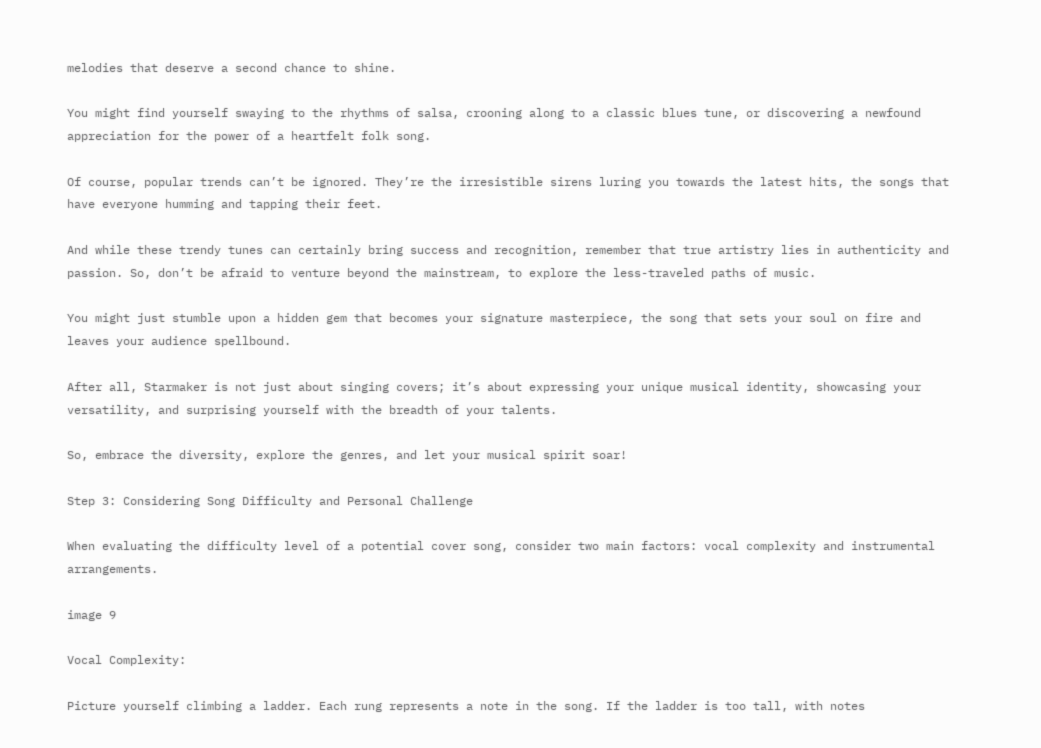melodies that deserve a second chance to shine.

You might find yourself swaying to the rhythms of salsa, crooning along to a classic blues tune, or discovering a newfound appreciation for the power of a heartfelt folk song.

Of course, popular trends can’t be ignored. They’re the irresistible sirens luring you towards the latest hits, the songs that have everyone humming and tapping their feet.

And while these trendy tunes can certainly bring success and recognition, remember that true artistry lies in authenticity and passion. So, don’t be afraid to venture beyond the mainstream, to explore the less-traveled paths of music.

You might just stumble upon a hidden gem that becomes your signature masterpiece, the song that sets your soul on fire and leaves your audience spellbound.

After all, Starmaker is not just about singing covers; it’s about expressing your unique musical identity, showcasing your versatility, and surprising yourself with the breadth of your talents.

So, embrace the diversity, explore the genres, and let your musical spirit soar!

Step 3: Considering Song Difficulty and Personal Challenge

When evaluating the difficulty level of a potential cover song, consider two main factors: vocal complexity and instrumental arrangements.

image 9

Vocal Complexity:

Picture yourself climbing a ladder. Each rung represents a note in the song. If the ladder is too tall, with notes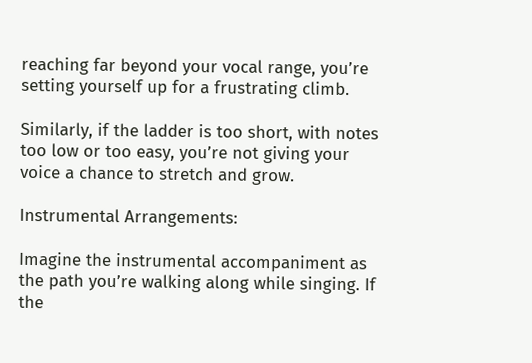reaching far beyond your vocal range, you’re setting yourself up for a frustrating climb.

Similarly, if the ladder is too short, with notes too low or too easy, you’re not giving your voice a chance to stretch and grow.

Instrumental Arrangements:

Imagine the instrumental accompaniment as the path you’re walking along while singing. If the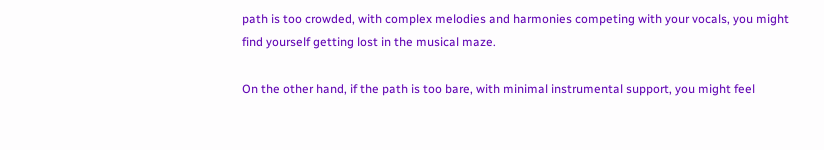path is too crowded, with complex melodies and harmonies competing with your vocals, you might find yourself getting lost in the musical maze.

On the other hand, if the path is too bare, with minimal instrumental support, you might feel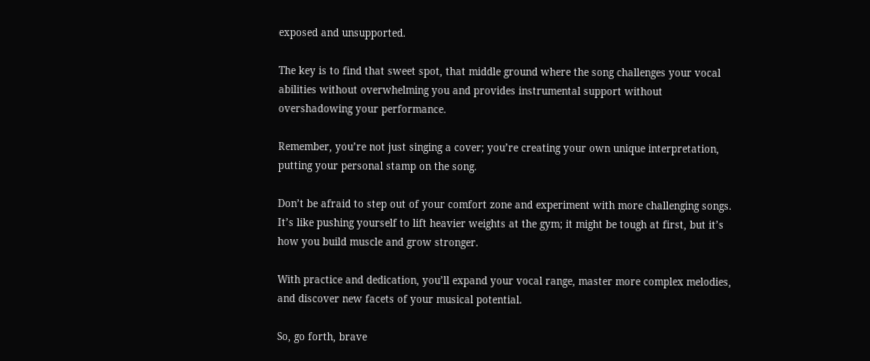exposed and unsupported.

The key is to find that sweet spot, that middle ground where the song challenges your vocal abilities without overwhelming you and provides instrumental support without overshadowing your performance.

Remember, you’re not just singing a cover; you’re creating your own unique interpretation, putting your personal stamp on the song.

Don’t be afraid to step out of your comfort zone and experiment with more challenging songs. It’s like pushing yourself to lift heavier weights at the gym; it might be tough at first, but it’s how you build muscle and grow stronger.

With practice and dedication, you’ll expand your vocal range, master more complex melodies, and discover new facets of your musical potential.

So, go forth, brave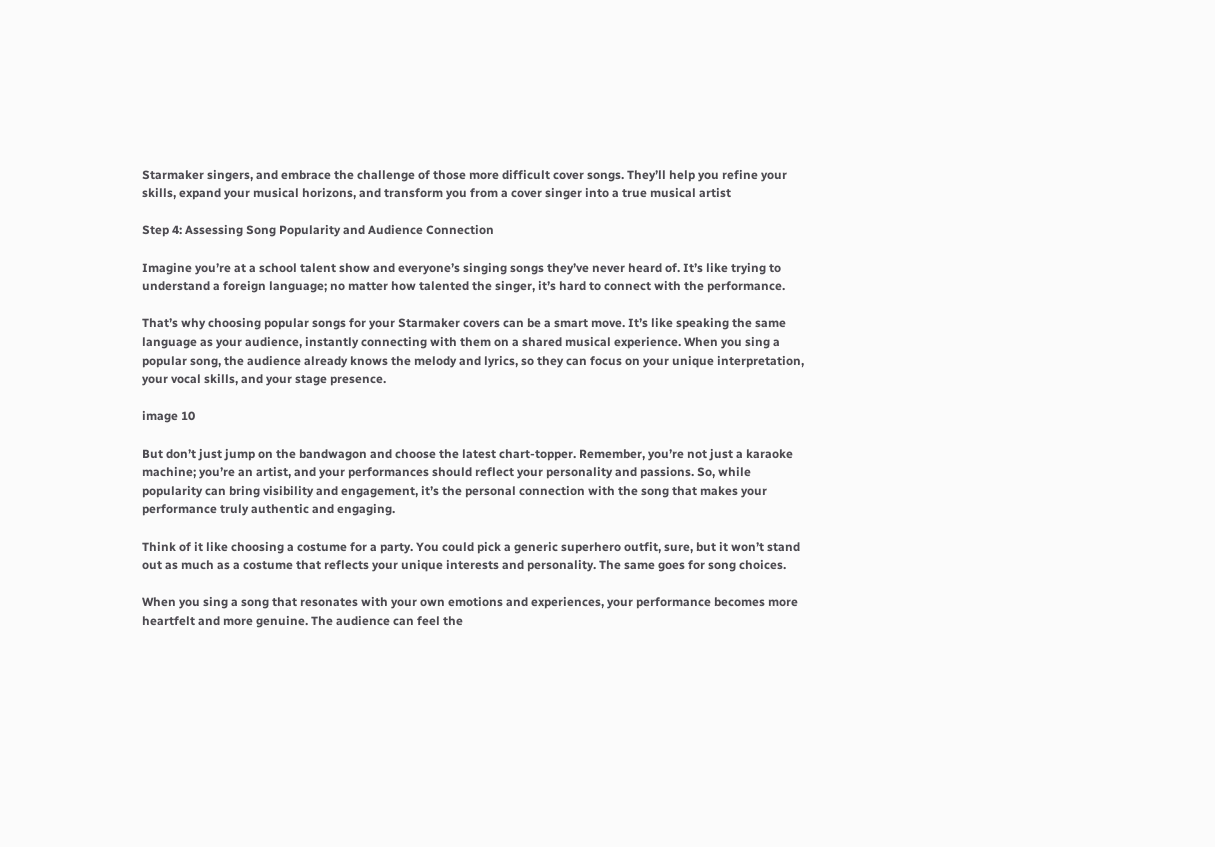Starmaker singers, and embrace the challenge of those more difficult cover songs. They’ll help you refine your skills, expand your musical horizons, and transform you from a cover singer into a true musical artist

Step 4: Assessing Song Popularity and Audience Connection

Imagine you’re at a school talent show and everyone’s singing songs they’ve never heard of. It’s like trying to understand a foreign language; no matter how talented the singer, it’s hard to connect with the performance.

That’s why choosing popular songs for your Starmaker covers can be a smart move. It’s like speaking the same language as your audience, instantly connecting with them on a shared musical experience. When you sing a popular song, the audience already knows the melody and lyrics, so they can focus on your unique interpretation, your vocal skills, and your stage presence.

image 10

But don’t just jump on the bandwagon and choose the latest chart-topper. Remember, you’re not just a karaoke machine; you’re an artist, and your performances should reflect your personality and passions. So, while popularity can bring visibility and engagement, it’s the personal connection with the song that makes your performance truly authentic and engaging.

Think of it like choosing a costume for a party. You could pick a generic superhero outfit, sure, but it won’t stand out as much as a costume that reflects your unique interests and personality. The same goes for song choices.

When you sing a song that resonates with your own emotions and experiences, your performance becomes more heartfelt and more genuine. The audience can feel the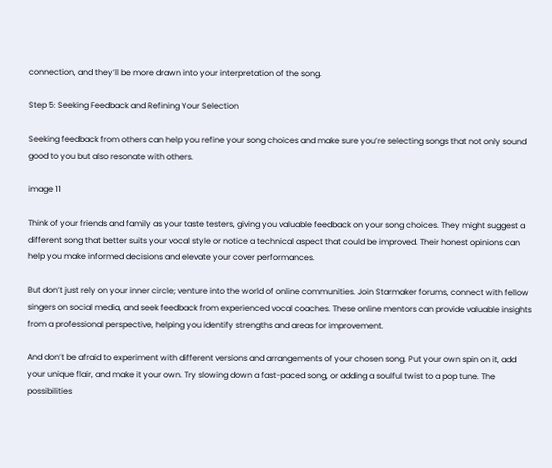connection, and they’ll be more drawn into your interpretation of the song.

Step 5: Seeking Feedback and Refining Your Selection

Seeking feedback from others can help you refine your song choices and make sure you’re selecting songs that not only sound good to you but also resonate with others.

image 11

Think of your friends and family as your taste testers, giving you valuable feedback on your song choices. They might suggest a different song that better suits your vocal style or notice a technical aspect that could be improved. Their honest opinions can help you make informed decisions and elevate your cover performances.

But don’t just rely on your inner circle; venture into the world of online communities. Join Starmaker forums, connect with fellow singers on social media, and seek feedback from experienced vocal coaches. These online mentors can provide valuable insights from a professional perspective, helping you identify strengths and areas for improvement.

And don’t be afraid to experiment with different versions and arrangements of your chosen song. Put your own spin on it, add your unique flair, and make it your own. Try slowing down a fast-paced song, or adding a soulful twist to a pop tune. The possibilities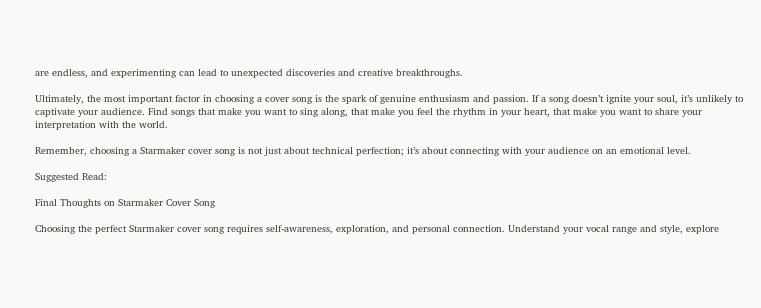are endless, and experimenting can lead to unexpected discoveries and creative breakthroughs.

Ultimately, the most important factor in choosing a cover song is the spark of genuine enthusiasm and passion. If a song doesn’t ignite your soul, it’s unlikely to captivate your audience. Find songs that make you want to sing along, that make you feel the rhythm in your heart, that make you want to share your interpretation with the world.

Remember, choosing a Starmaker cover song is not just about technical perfection; it’s about connecting with your audience on an emotional level.

Suggested Read:

Final Thoughts on Starmaker Cover Song

Choosing the perfect Starmaker cover song requires self-awareness, exploration, and personal connection. Understand your vocal range and style, explore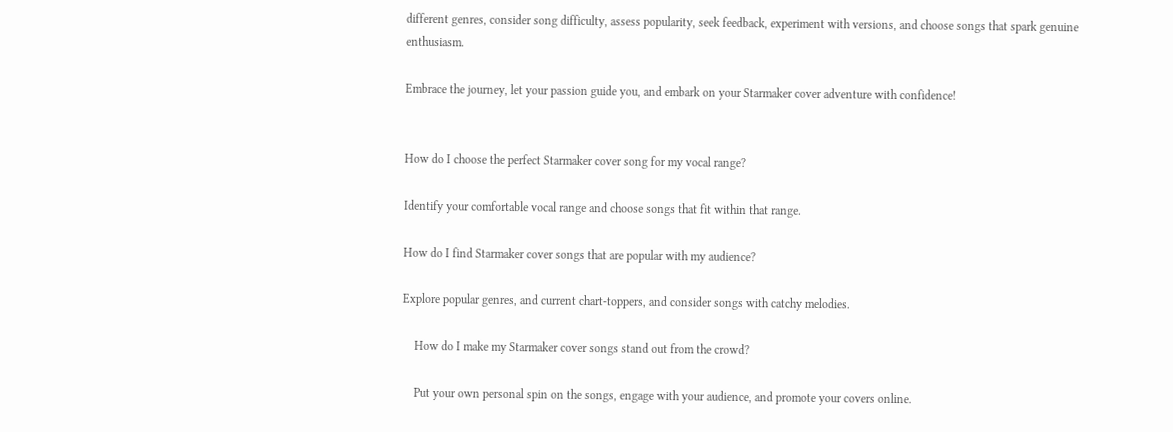different genres, consider song difficulty, assess popularity, seek feedback, experiment with versions, and choose songs that spark genuine enthusiasm.

Embrace the journey, let your passion guide you, and embark on your Starmaker cover adventure with confidence!


How do I choose the perfect Starmaker cover song for my vocal range?

Identify your comfortable vocal range and choose songs that fit within that range.

How do I find Starmaker cover songs that are popular with my audience?

Explore popular genres, and current chart-toppers, and consider songs with catchy melodies.

    How do I make my Starmaker cover songs stand out from the crowd?

    Put your own personal spin on the songs, engage with your audience, and promote your covers online.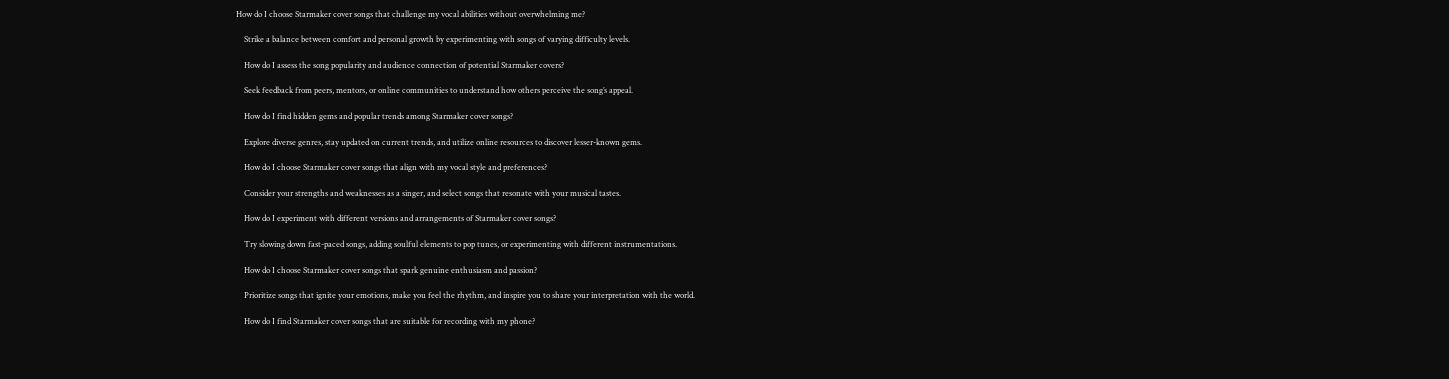How do I choose Starmaker cover songs that challenge my vocal abilities without overwhelming me?

    Strike a balance between comfort and personal growth by experimenting with songs of varying difficulty levels.

    How do I assess the song popularity and audience connection of potential Starmaker covers?

    Seek feedback from peers, mentors, or online communities to understand how others perceive the song’s appeal.

    How do I find hidden gems and popular trends among Starmaker cover songs?

    Explore diverse genres, stay updated on current trends, and utilize online resources to discover lesser-known gems.

    How do I choose Starmaker cover songs that align with my vocal style and preferences?

    Consider your strengths and weaknesses as a singer, and select songs that resonate with your musical tastes.

    How do I experiment with different versions and arrangements of Starmaker cover songs?

    Try slowing down fast-paced songs, adding soulful elements to pop tunes, or experimenting with different instrumentations.

    How do I choose Starmaker cover songs that spark genuine enthusiasm and passion?

    Prioritize songs that ignite your emotions, make you feel the rhythm, and inspire you to share your interpretation with the world.

    How do I find Starmaker cover songs that are suitable for recording with my phone?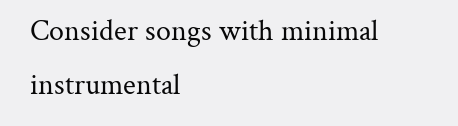Consider songs with minimal instrumental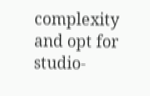complexity and opt for studio-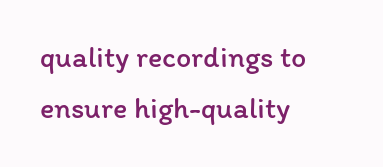quality recordings to ensure high-quality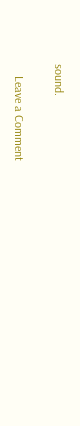sound.

    Leave a Comment